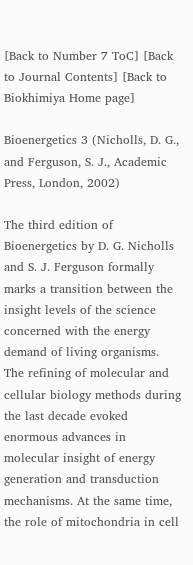[Back to Number 7 ToC] [Back to Journal Contents] [Back to Biokhimiya Home page]

Bioenergetics 3 (Nicholls, D. G., and Ferguson, S. J., Academic Press, London, 2002)

The third edition of Bioenergetics by D. G. Nicholls and S. J. Ferguson formally marks a transition between the insight levels of the science concerned with the energy demand of living organisms. The refining of molecular and cellular biology methods during the last decade evoked enormous advances in molecular insight of energy generation and transduction mechanisms. At the same time, the role of mitochondria in cell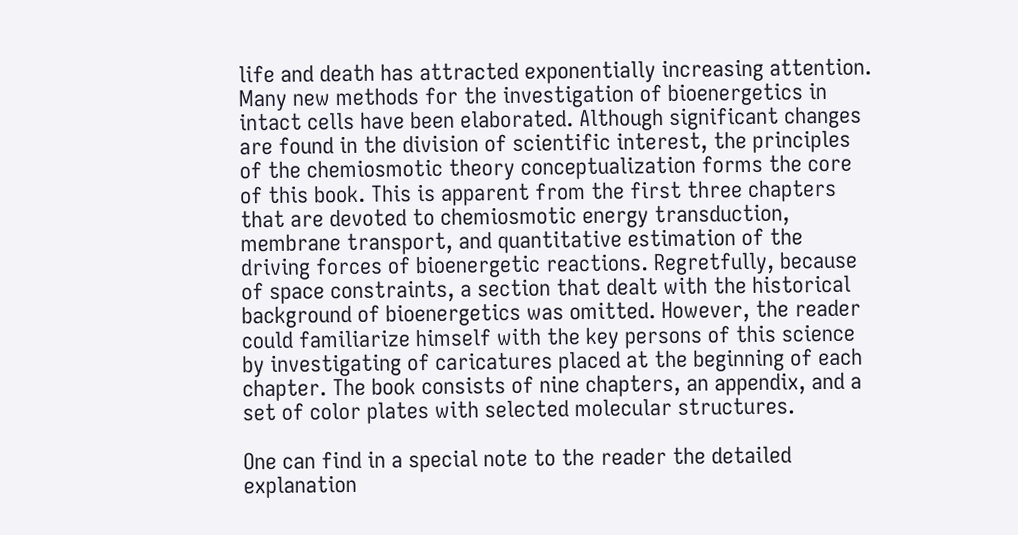life and death has attracted exponentially increasing attention. Many new methods for the investigation of bioenergetics in intact cells have been elaborated. Although significant changes are found in the division of scientific interest, the principles of the chemiosmotic theory conceptualization forms the core of this book. This is apparent from the first three chapters that are devoted to chemiosmotic energy transduction, membrane transport, and quantitative estimation of the driving forces of bioenergetic reactions. Regretfully, because of space constraints, a section that dealt with the historical background of bioenergetics was omitted. However, the reader could familiarize himself with the key persons of this science by investigating of caricatures placed at the beginning of each chapter. The book consists of nine chapters, an appendix, and a set of color plates with selected molecular structures.

One can find in a special note to the reader the detailed explanation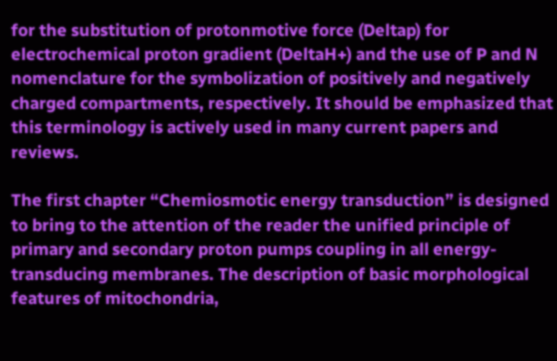for the substitution of protonmotive force (Deltap) for electrochemical proton gradient (DeltaH+) and the use of P and N nomenclature for the symbolization of positively and negatively charged compartments, respectively. It should be emphasized that this terminology is actively used in many current papers and reviews.

The first chapter “Chemiosmotic energy transduction” is designed to bring to the attention of the reader the unified principle of primary and secondary proton pumps coupling in all energy-transducing membranes. The description of basic morphological features of mitochondria,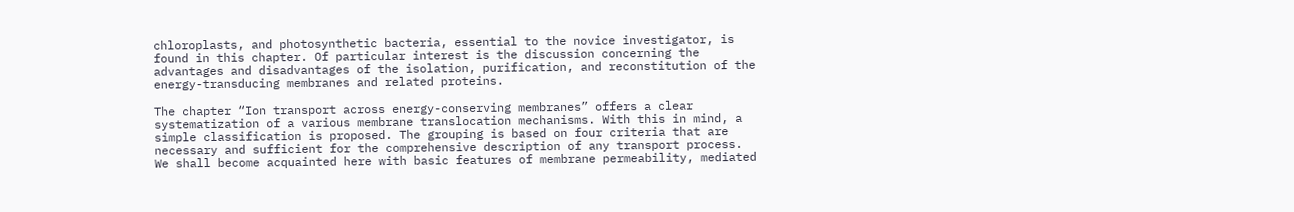chloroplasts, and photosynthetic bacteria, essential to the novice investigator, is found in this chapter. Of particular interest is the discussion concerning the advantages and disadvantages of the isolation, purification, and reconstitution of the energy-transducing membranes and related proteins.

The chapter “Ion transport across energy-conserving membranes” offers a clear systematization of a various membrane translocation mechanisms. With this in mind, a simple classification is proposed. The grouping is based on four criteria that are necessary and sufficient for the comprehensive description of any transport process. We shall become acquainted here with basic features of membrane permeability, mediated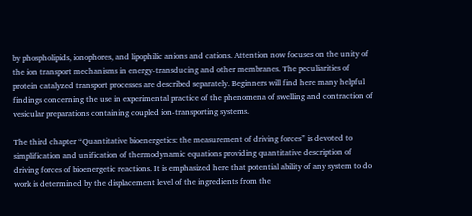by phospholipids, ionophores, and lipophilic anions and cations. Attention now focuses on the unity of the ion transport mechanisms in energy-transducing and other membranes. The peculiarities of protein catalyzed transport processes are described separately. Beginners will find here many helpful findings concerning the use in experimental practice of the phenomena of swelling and contraction of vesicular preparations containing coupled ion-transporting systems.

The third chapter “Quantitative bioenergetics: the measurement of driving forces” is devoted to simplification and unification of thermodynamic equations providing quantitative description of driving forces of bioenergetic reactions. It is emphasized here that potential ability of any system to do work is determined by the displacement level of the ingredients from the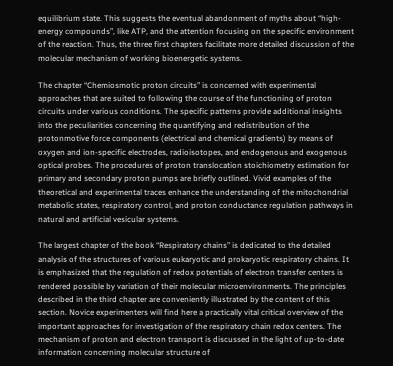equilibrium state. This suggests the eventual abandonment of myths about “high-energy compounds”, like ATP, and the attention focusing on the specific environment of the reaction. Thus, the three first chapters facilitate more detailed discussion of the molecular mechanism of working bioenergetic systems.

The chapter “Chemiosmotic proton circuits” is concerned with experimental approaches that are suited to following the course of the functioning of proton circuits under various conditions. The specific patterns provide additional insights into the peculiarities concerning the quantifying and redistribution of the protonmotive force components (electrical and chemical gradients) by means of oxygen and ion-specific electrodes, radioisotopes, and endogenous and exogenous optical probes. The procedures of proton translocation stoichiometry estimation for primary and secondary proton pumps are briefly outlined. Vivid examples of the theoretical and experimental traces enhance the understanding of the mitochondrial metabolic states, respiratory control, and proton conductance regulation pathways in natural and artificial vesicular systems.

The largest chapter of the book “Respiratory chains” is dedicated to the detailed analysis of the structures of various eukaryotic and prokaryotic respiratory chains. It is emphasized that the regulation of redox potentials of electron transfer centers is rendered possible by variation of their molecular microenvironments. The principles described in the third chapter are conveniently illustrated by the content of this section. Novice experimenters will find here a practically vital critical overview of the important approaches for investigation of the respiratory chain redox centers. The mechanism of proton and electron transport is discussed in the light of up-to-date information concerning molecular structure of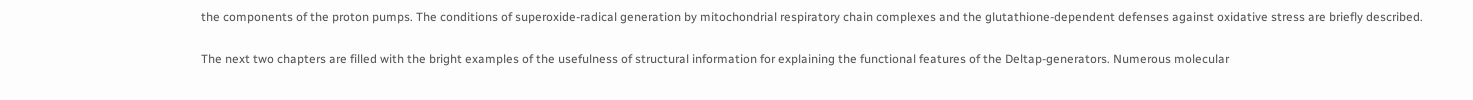the components of the proton pumps. The conditions of superoxide-radical generation by mitochondrial respiratory chain complexes and the glutathione-dependent defenses against oxidative stress are briefly described.

The next two chapters are filled with the bright examples of the usefulness of structural information for explaining the functional features of the Deltap-generators. Numerous molecular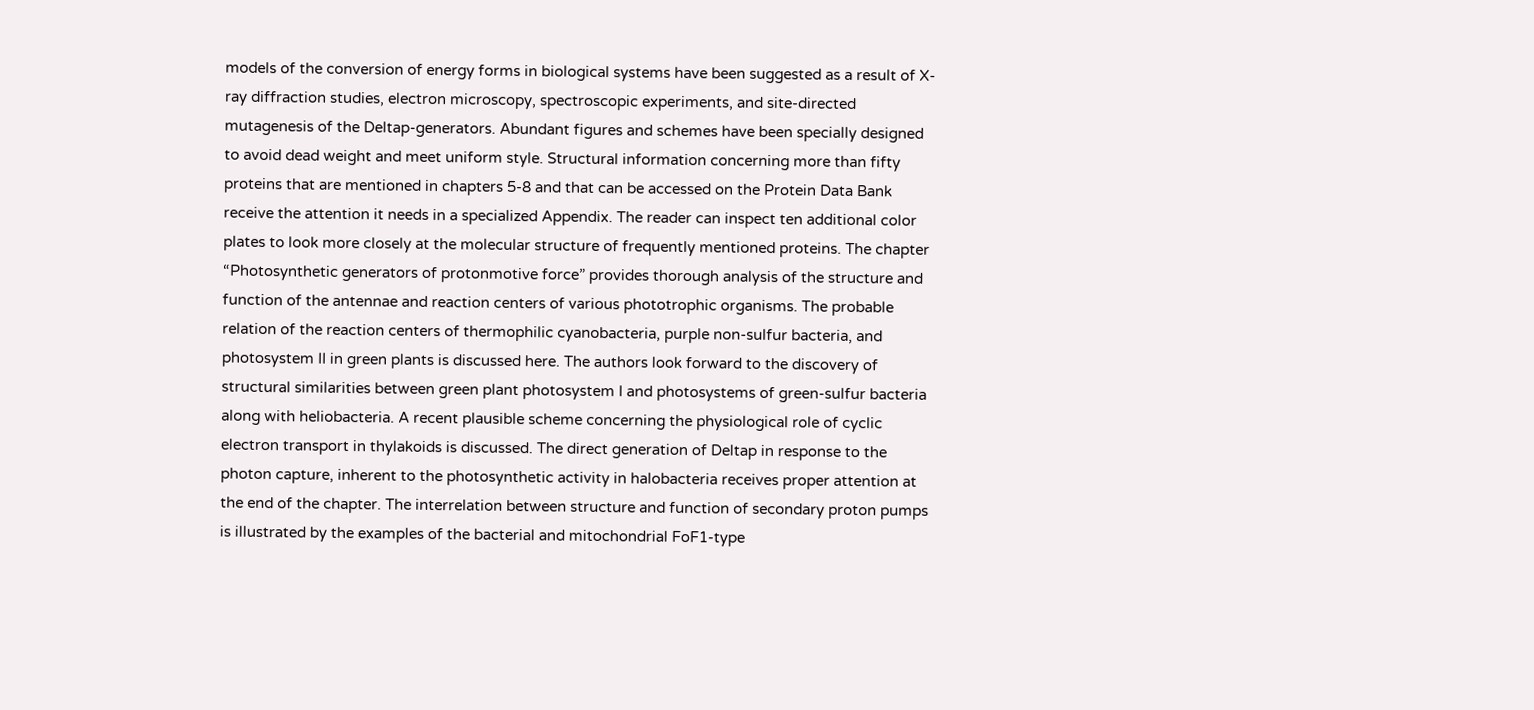models of the conversion of energy forms in biological systems have been suggested as a result of X-ray diffraction studies, electron microscopy, spectroscopic experiments, and site-directed mutagenesis of the Deltap-generators. Abundant figures and schemes have been specially designed to avoid dead weight and meet uniform style. Structural information concerning more than fifty proteins that are mentioned in chapters 5-8 and that can be accessed on the Protein Data Bank receive the attention it needs in a specialized Appendix. The reader can inspect ten additional color plates to look more closely at the molecular structure of frequently mentioned proteins. The chapter “Photosynthetic generators of protonmotive force” provides thorough analysis of the structure and function of the antennae and reaction centers of various phototrophic organisms. The probable relation of the reaction centers of thermophilic cyanobacteria, purple non-sulfur bacteria, and photosystem II in green plants is discussed here. The authors look forward to the discovery of structural similarities between green plant photosystem I and photosystems of green-sulfur bacteria along with heliobacteria. A recent plausible scheme concerning the physiological role of cyclic electron transport in thylakoids is discussed. The direct generation of Deltap in response to the photon capture, inherent to the photosynthetic activity in halobacteria receives proper attention at the end of the chapter. The interrelation between structure and function of secondary proton pumps is illustrated by the examples of the bacterial and mitochondrial FoF1-type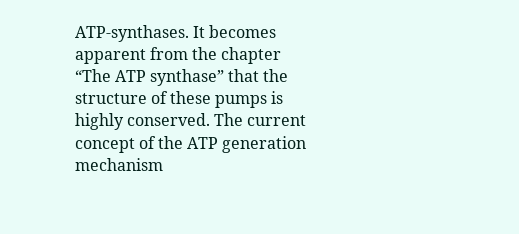ATP-synthases. It becomes apparent from the chapter “The ATP synthase” that the structure of these pumps is highly conserved. The current concept of the ATP generation mechanism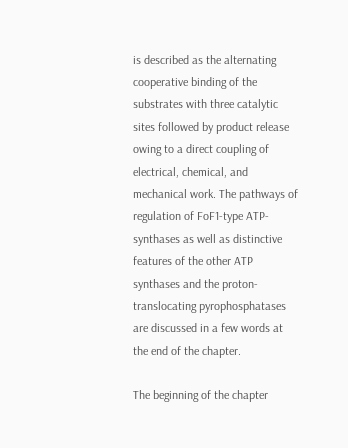is described as the alternating cooperative binding of the substrates with three catalytic sites followed by product release owing to a direct coupling of electrical, chemical, and mechanical work. The pathways of regulation of FoF1-type ATP-synthases as well as distinctive features of the other ATP synthases and the proton-translocating pyrophosphatases are discussed in a few words at the end of the chapter.

The beginning of the chapter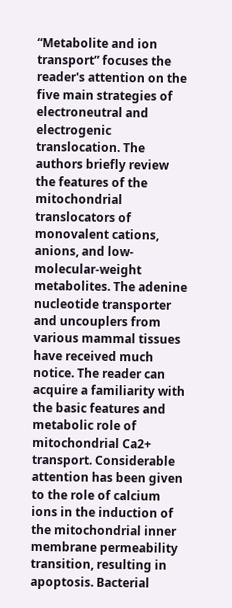“Metabolite and ion transport” focuses the reader's attention on the five main strategies of electroneutral and electrogenic translocation. The authors briefly review the features of the mitochondrial translocators of monovalent cations, anions, and low-molecular-weight metabolites. The adenine nucleotide transporter and uncouplers from various mammal tissues have received much notice. The reader can acquire a familiarity with the basic features and metabolic role of mitochondrial Ca2+ transport. Considerable attention has been given to the role of calcium ions in the induction of the mitochondrial inner membrane permeability transition, resulting in apoptosis. Bacterial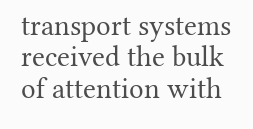transport systems received the bulk of attention with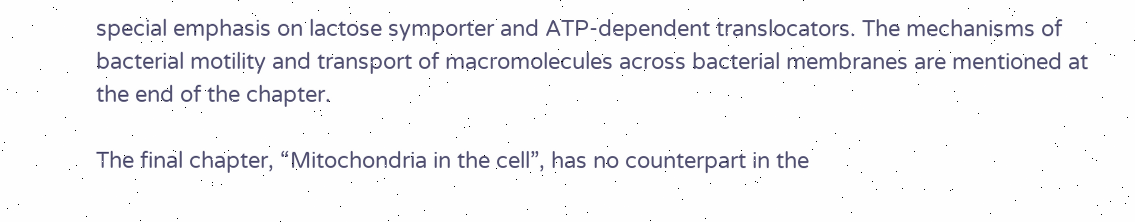special emphasis on lactose symporter and ATP-dependent translocators. The mechanisms of bacterial motility and transport of macromolecules across bacterial membranes are mentioned at the end of the chapter.

The final chapter, “Mitochondria in the cell”, has no counterpart in the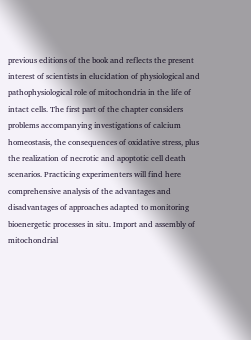previous editions of the book and reflects the present interest of scientists in elucidation of physiological and pathophysiological role of mitochondria in the life of intact cells. The first part of the chapter considers problems accompanying investigations of calcium homeostasis, the consequences of oxidative stress, plus the realization of necrotic and apoptotic cell death scenarios. Practicing experimenters will find here comprehensive analysis of the advantages and disadvantages of approaches adapted to monitoring bioenergetic processes in situ. Import and assembly of mitochondrial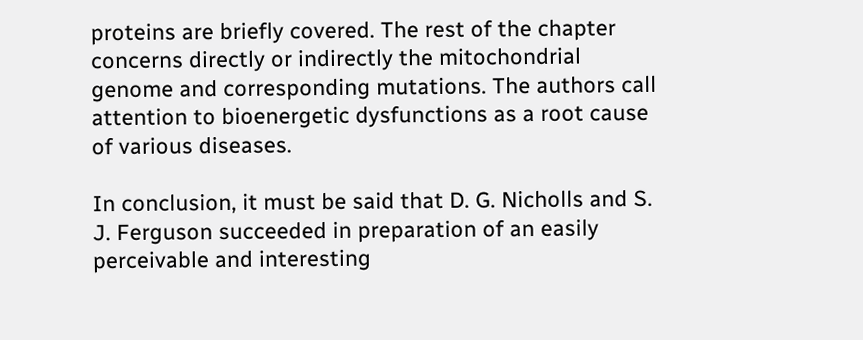proteins are briefly covered. The rest of the chapter concerns directly or indirectly the mitochondrial genome and corresponding mutations. The authors call attention to bioenergetic dysfunctions as a root cause of various diseases.

In conclusion, it must be said that D. G. Nicholls and S. J. Ferguson succeeded in preparation of an easily perceivable and interesting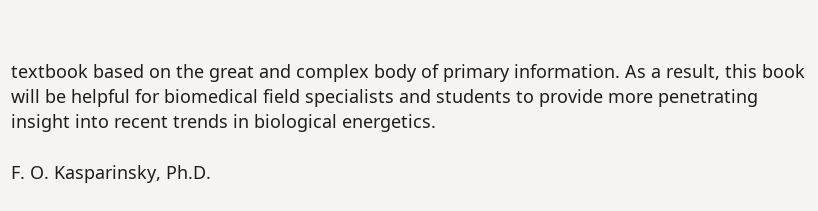textbook based on the great and complex body of primary information. As a result, this book will be helpful for biomedical field specialists and students to provide more penetrating insight into recent trends in biological energetics.

F. O. Kasparinsky, Ph.D.